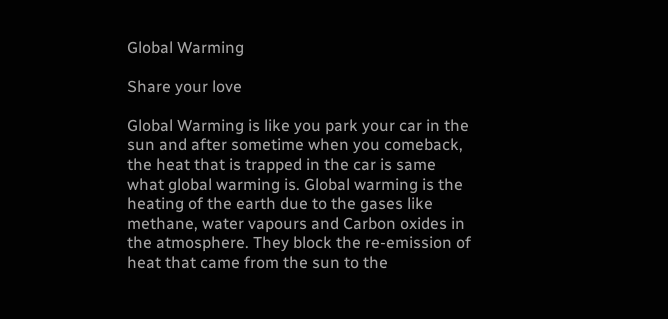Global Warming

Share your love

Global Warming is like you park your car in the sun and after sometime when you comeback, the heat that is trapped in the car is same what global warming is. Global warming is the heating of the earth due to the gases like methane, water vapours and Carbon oxides in the atmosphere. They block the re-emission of heat that came from the sun to the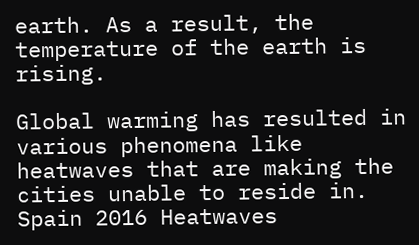earth. As a result, the temperature of the earth is rising.

Global warming has resulted in various phenomena like heatwaves that are making the cities unable to reside in. Spain 2016 Heatwaves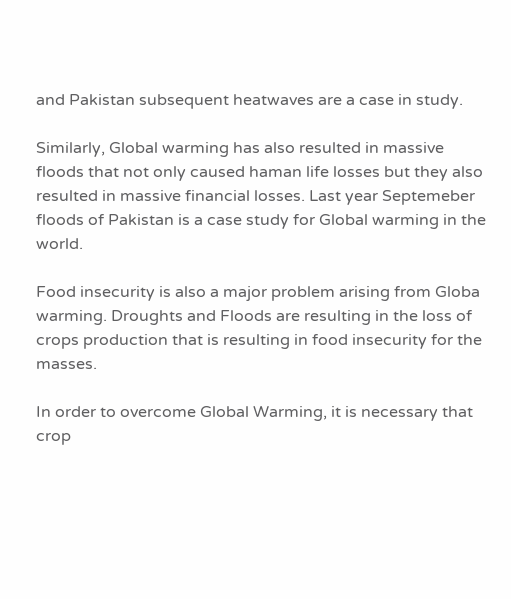and Pakistan subsequent heatwaves are a case in study.

Similarly, Global warming has also resulted in massive floods that not only caused haman life losses but they also resulted in massive financial losses. Last year Septemeber floods of Pakistan is a case study for Global warming in the world.

Food insecurity is also a major problem arising from Globa warming. Droughts and Floods are resulting in the loss of crops production that is resulting in food insecurity for the masses.

In order to overcome Global Warming, it is necessary that crop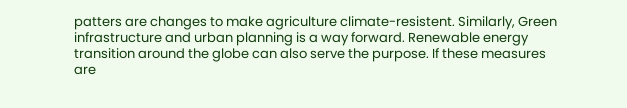patters are changes to make agriculture climate-resistent. Similarly, Green infrastructure and urban planning is a way forward. Renewable energy transition around the globe can also serve the purpose. If these measures are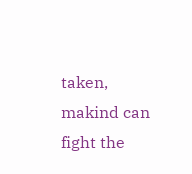taken, makind can fight the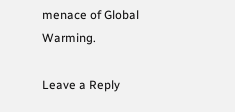menace of Global Warming.

Leave a Reply